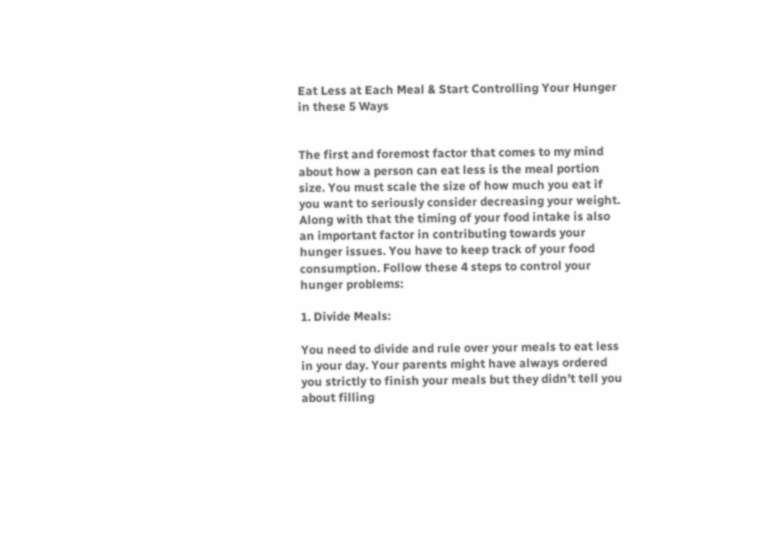Eat Less at Each Meal & Start Controlling Your Hunger in these 5 Ways


The first and foremost factor that comes to my mind about how a person can eat less is the meal portion size. You must scale the size of how much you eat if you want to seriously consider decreasing your weight. Along with that the timing of your food intake is also an important factor in contributing towards your hunger issues. You have to keep track of your food consumption. Follow these 4 steps to control your hunger problems:

1. Divide Meals:

You need to divide and rule over your meals to eat less in your day. Your parents might have always ordered you strictly to finish your meals but they didn’t tell you about filling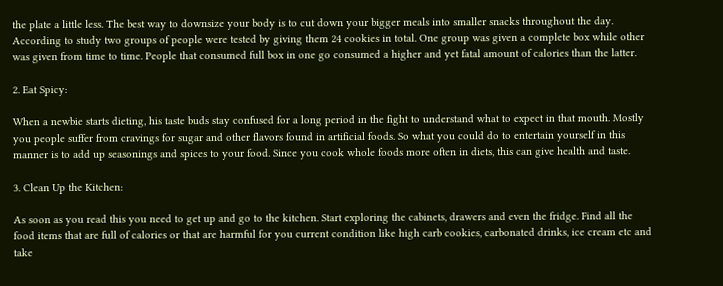the plate a little less. The best way to downsize your body is to cut down your bigger meals into smaller snacks throughout the day. According to study two groups of people were tested by giving them 24 cookies in total. One group was given a complete box while other was given from time to time. People that consumed full box in one go consumed a higher and yet fatal amount of calories than the latter.

2. Eat Spicy:

When a newbie starts dieting, his taste buds stay confused for a long period in the fight to understand what to expect in that mouth. Mostly you people suffer from cravings for sugar and other flavors found in artificial foods. So what you could do to entertain yourself in this manner is to add up seasonings and spices to your food. Since you cook whole foods more often in diets, this can give health and taste.

3. Clean Up the Kitchen:

As soon as you read this you need to get up and go to the kitchen. Start exploring the cabinets, drawers and even the fridge. Find all the food items that are full of calories or that are harmful for you current condition like high carb cookies, carbonated drinks, ice cream etc and take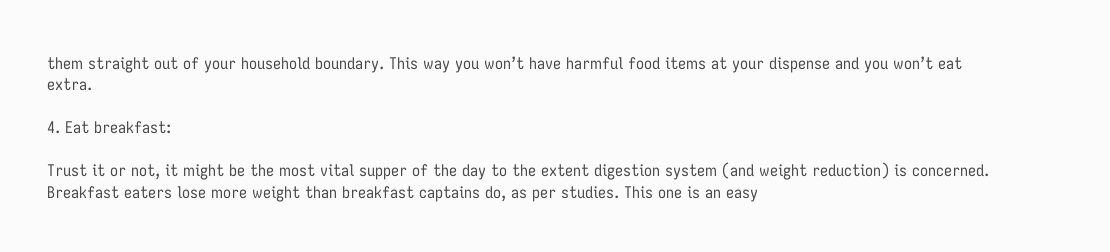them straight out of your household boundary. This way you won’t have harmful food items at your dispense and you won’t eat extra.

4. Eat breakfast:

Trust it or not, it might be the most vital supper of the day to the extent digestion system (and weight reduction) is concerned. Breakfast eaters lose more weight than breakfast captains do, as per studies. This one is an easy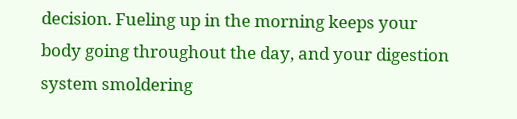decision. Fueling up in the morning keeps your body going throughout the day, and your digestion system smoldering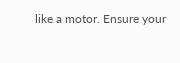like a motor. Ensure your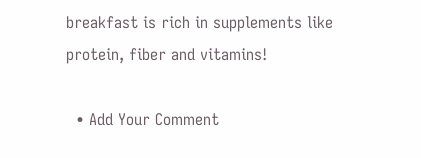breakfast is rich in supplements like protein, fiber and vitamins!

  • Add Your Comment